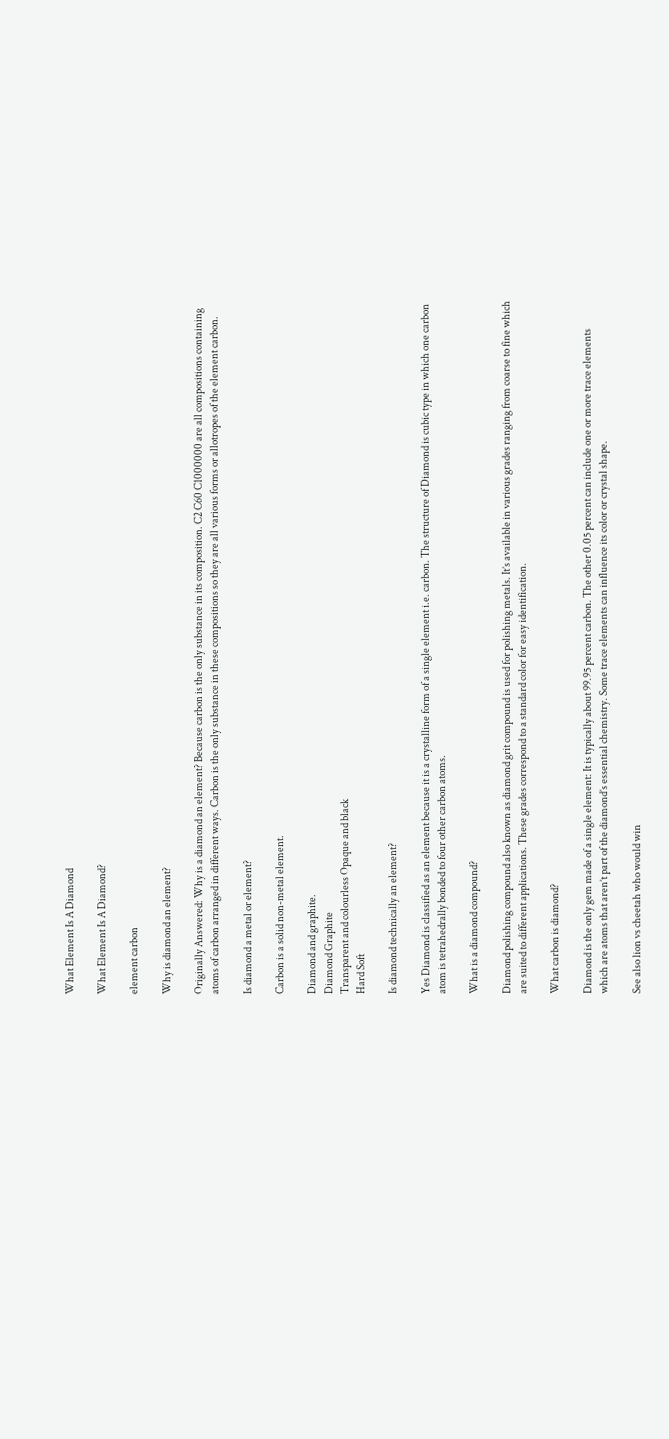What Element Is A Diamond

What Element Is A Diamond?

element carbon

Why is diamond an element?

Originally Answered: Why is a diamond an element? Because carbon is the only substance in its composition. C2 C60 C1000000 are all compositions containing atoms of carbon arranged in different ways. Carbon is the only substance in these compositions so they are all various forms or allotropes of the element carbon.

Is diamond a metal or element?

Carbon is a solid non-metal element.

Diamond and graphite.
Diamond Graphite
Transparent and colourless Opaque and black
Hard Soft

Is diamond technically an element?

Yes Diamond is classified as an element because it is a crystalline form of a single element i.e. carbon. The structure of Diamond is cubic type in which one carbon atom is tetrahedrally bonded to four other carbon atoms.

What is a diamond compound?

Diamond polishing compound also known as diamond grit compound is used for polishing metals. It’s available in various grades ranging from coarse to fine which are suited to different applications. These grades correspond to a standard color for easy identification.

What carbon is diamond?

Diamond is the only gem made of a single element: It is typically about 99.95 percent carbon. The other 0.05 percent can include one or more trace elements which are atoms that aren’t part of the diamond’s essential chemistry. Some trace elements can influence its color or crystal shape.

See also lion vs cheetah who would win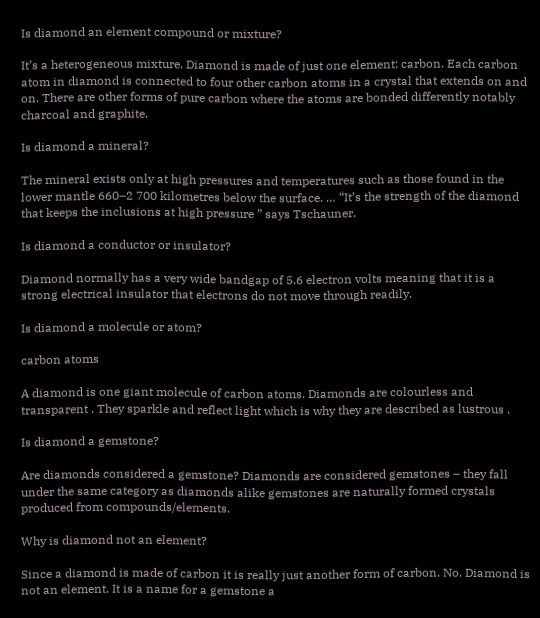Is diamond an element compound or mixture?

It’s a heterogeneous mixture. Diamond is made of just one element: carbon. Each carbon atom in diamond is connected to four other carbon atoms in a crystal that extends on and on. There are other forms of pure carbon where the atoms are bonded differently notably charcoal and graphite.

Is diamond a mineral?

The mineral exists only at high pressures and temperatures such as those found in the lower mantle 660–2 700 kilometres below the surface. … “It’s the strength of the diamond that keeps the inclusions at high pressure ” says Tschauner.

Is diamond a conductor or insulator?

Diamond normally has a very wide bandgap of 5.6 electron volts meaning that it is a strong electrical insulator that electrons do not move through readily.

Is diamond a molecule or atom?

carbon atoms

A diamond is one giant molecule of carbon atoms. Diamonds are colourless and transparent . They sparkle and reflect light which is why they are described as lustrous .

Is diamond a gemstone?

Are diamonds considered a gemstone? Diamonds are considered gemstones – they fall under the same category as diamonds alike gemstones are naturally formed crystals produced from compounds/elements.

Why is diamond not an element?

Since a diamond is made of carbon it is really just another form of carbon. No. Diamond is not an element. It is a name for a gemstone a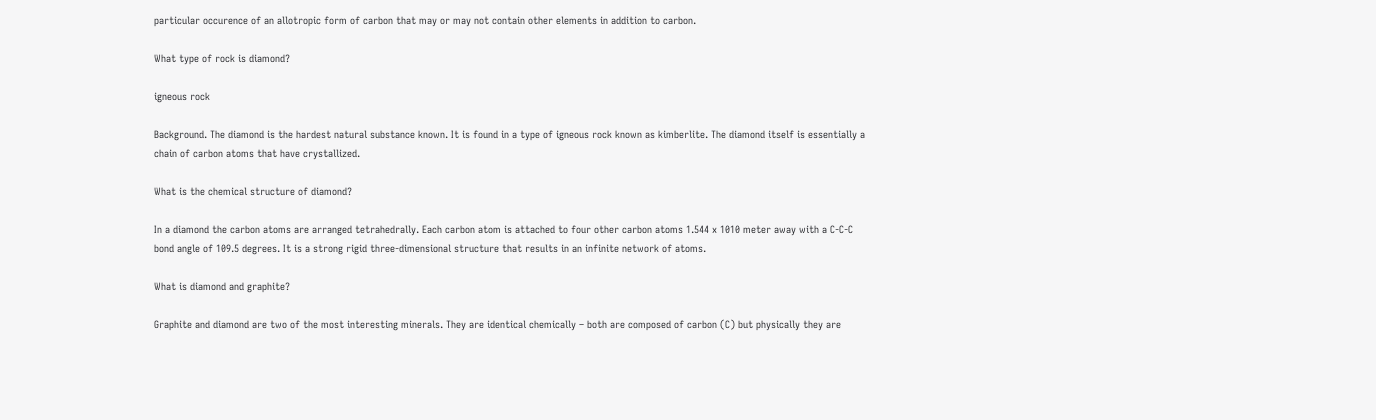particular occurence of an allotropic form of carbon that may or may not contain other elements in addition to carbon.

What type of rock is diamond?

igneous rock

Background. The diamond is the hardest natural substance known. It is found in a type of igneous rock known as kimberlite. The diamond itself is essentially a chain of carbon atoms that have crystallized.

What is the chemical structure of diamond?

In a diamond the carbon atoms are arranged tetrahedrally. Each carbon atom is attached to four other carbon atoms 1.544 x 1010 meter away with a C-C-C bond angle of 109.5 degrees. It is a strong rigid three-dimensional structure that results in an infinite network of atoms.

What is diamond and graphite?

Graphite and diamond are two of the most interesting minerals. They are identical chemically – both are composed of carbon (C) but physically they are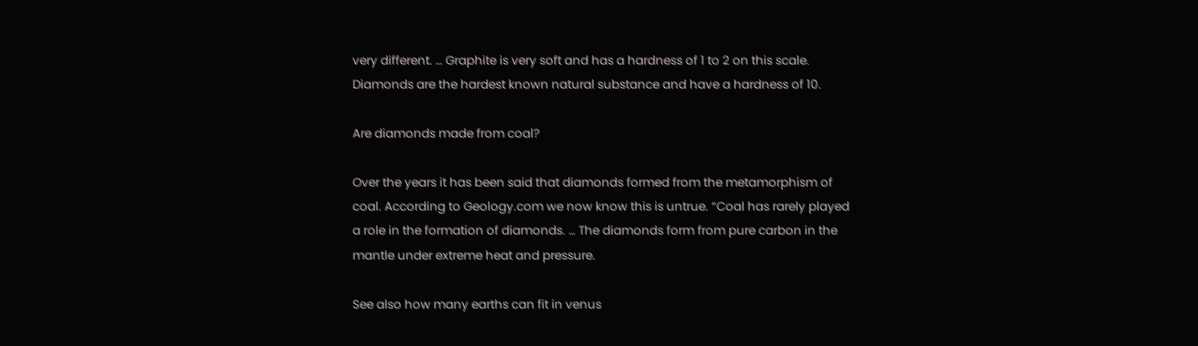very different. … Graphite is very soft and has a hardness of 1 to 2 on this scale. Diamonds are the hardest known natural substance and have a hardness of 10.

Are diamonds made from coal?

Over the years it has been said that diamonds formed from the metamorphism of coal. According to Geology.com we now know this is untrue. “Coal has rarely played a role in the formation of diamonds. … The diamonds form from pure carbon in the mantle under extreme heat and pressure.

See also how many earths can fit in venus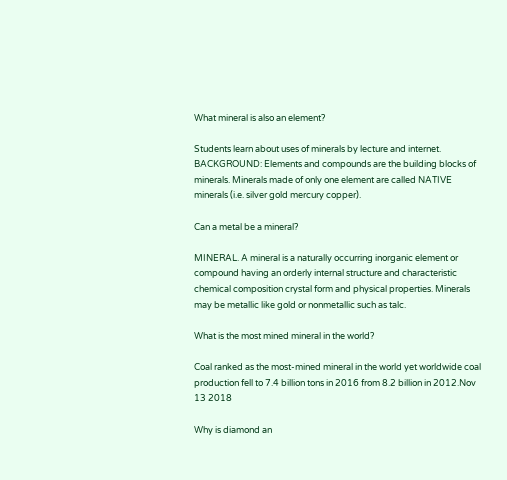What mineral is also an element?

Students learn about uses of minerals by lecture and internet. BACKGROUND: Elements and compounds are the building blocks of minerals. Minerals made of only one element are called NATIVE minerals (i.e. silver gold mercury copper).

Can a metal be a mineral?

MINERAL. A mineral is a naturally occurring inorganic element or compound having an orderly internal structure and characteristic chemical composition crystal form and physical properties. Minerals may be metallic like gold or nonmetallic such as talc.

What is the most mined mineral in the world?

Coal ranked as the most-mined mineral in the world yet worldwide coal production fell to 7.4 billion tons in 2016 from 8.2 billion in 2012.Nov 13 2018

Why is diamond an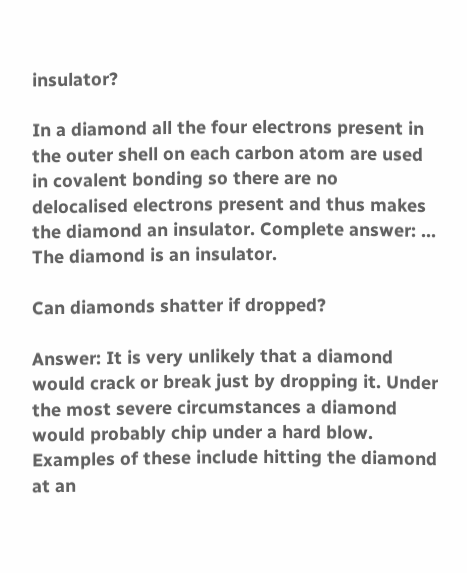insulator?

In a diamond all the four electrons present in the outer shell on each carbon atom are used in covalent bonding so there are no delocalised electrons present and thus makes the diamond an insulator. Complete answer: … The diamond is an insulator.

Can diamonds shatter if dropped?

Answer: It is very unlikely that a diamond would crack or break just by dropping it. Under the most severe circumstances a diamond would probably chip under a hard blow. Examples of these include hitting the diamond at an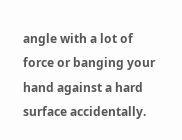angle with a lot of force or banging your hand against a hard surface accidentally.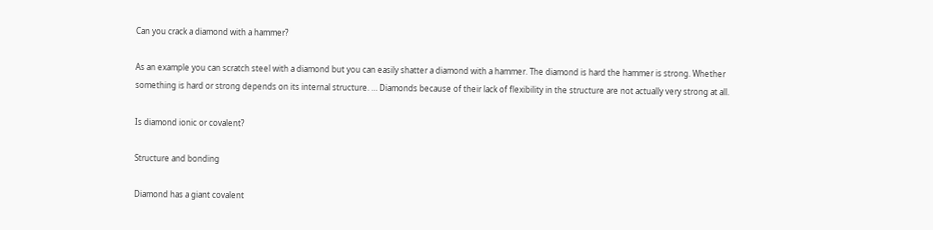Can you crack a diamond with a hammer?

As an example you can scratch steel with a diamond but you can easily shatter a diamond with a hammer. The diamond is hard the hammer is strong. Whether something is hard or strong depends on its internal structure. … Diamonds because of their lack of flexibility in the structure are not actually very strong at all.

Is diamond ionic or covalent?

Structure and bonding

Diamond has a giant covalent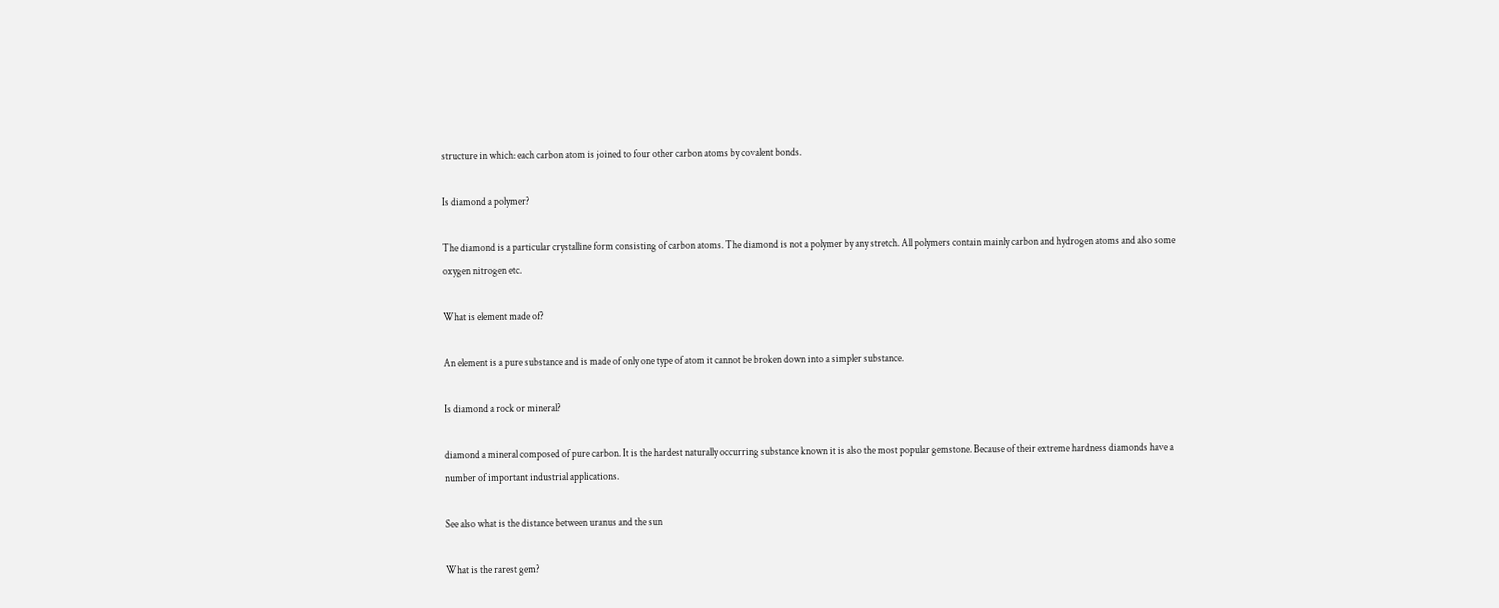structure in which: each carbon atom is joined to four other carbon atoms by covalent bonds.

Is diamond a polymer?

The diamond is a particular crystalline form consisting of carbon atoms. The diamond is not a polymer by any stretch. All polymers contain mainly carbon and hydrogen atoms and also some oxygen nitrogen etc.

What is element made of?

An element is a pure substance and is made of only one type of atom it cannot be broken down into a simpler substance.

Is diamond a rock or mineral?

diamond a mineral composed of pure carbon. It is the hardest naturally occurring substance known it is also the most popular gemstone. Because of their extreme hardness diamonds have a number of important industrial applications.

See also what is the distance between uranus and the sun

What is the rarest gem?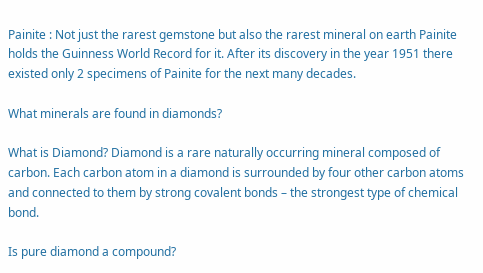Painite : Not just the rarest gemstone but also the rarest mineral on earth Painite holds the Guinness World Record for it. After its discovery in the year 1951 there existed only 2 specimens of Painite for the next many decades.

What minerals are found in diamonds?

What is Diamond? Diamond is a rare naturally occurring mineral composed of carbon. Each carbon atom in a diamond is surrounded by four other carbon atoms and connected to them by strong covalent bonds – the strongest type of chemical bond.

Is pure diamond a compound?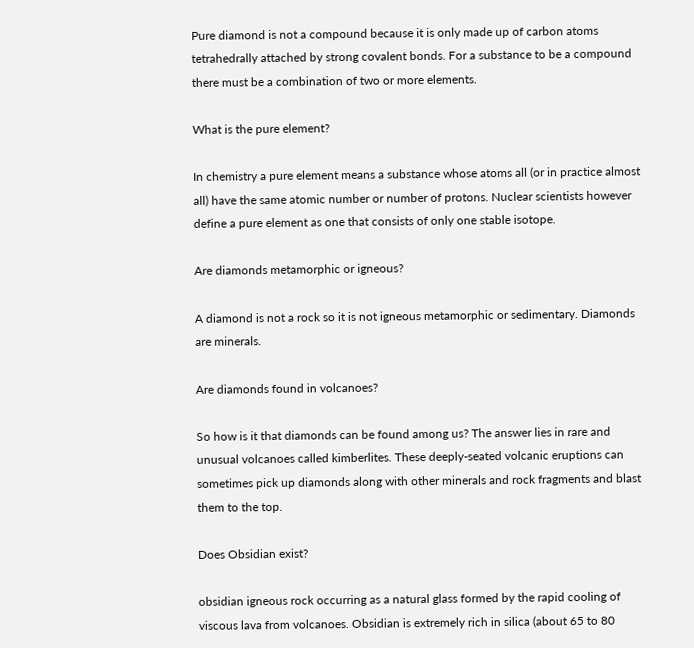Pure diamond is not a compound because it is only made up of carbon atoms tetrahedrally attached by strong covalent bonds. For a substance to be a compound there must be a combination of two or more elements.

What is the pure element?

In chemistry a pure element means a substance whose atoms all (or in practice almost all) have the same atomic number or number of protons. Nuclear scientists however define a pure element as one that consists of only one stable isotope.

Are diamonds metamorphic or igneous?

A diamond is not a rock so it is not igneous metamorphic or sedimentary. Diamonds are minerals.

Are diamonds found in volcanoes?

So how is it that diamonds can be found among us? The answer lies in rare and unusual volcanoes called kimberlites. These deeply-seated volcanic eruptions can sometimes pick up diamonds along with other minerals and rock fragments and blast them to the top.

Does Obsidian exist?

obsidian igneous rock occurring as a natural glass formed by the rapid cooling of viscous lava from volcanoes. Obsidian is extremely rich in silica (about 65 to 80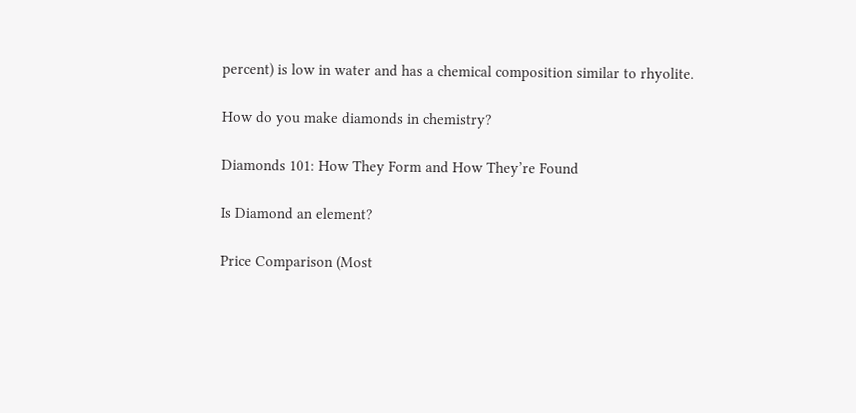percent) is low in water and has a chemical composition similar to rhyolite.

How do you make diamonds in chemistry?

Diamonds 101: How They Form and How They’re Found

Is Diamond an element?

Price Comparison (Most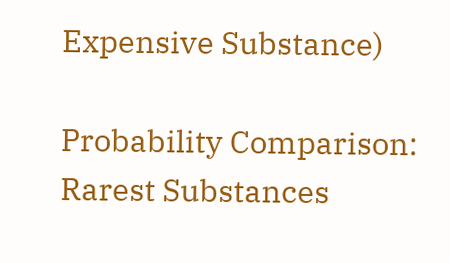Expensive Substance)

Probability Comparison: Rarest Substances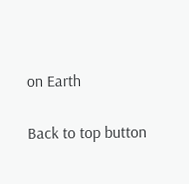on Earth

Back to top button